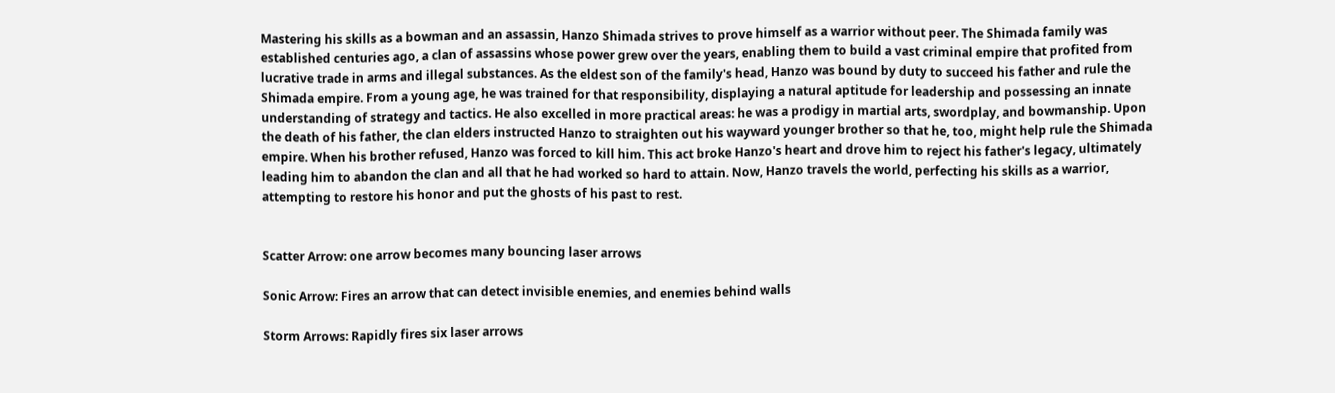Mastering his skills as a bowman and an assassin, Hanzo Shimada strives to prove himself as a warrior without peer. The Shimada family was established centuries ago, a clan of assassins whose power grew over the years, enabling them to build a vast criminal empire that profited from lucrative trade in arms and illegal substances. As the eldest son of the family's head, Hanzo was bound by duty to succeed his father and rule the Shimada empire. From a young age, he was trained for that responsibility, displaying a natural aptitude for leadership and possessing an innate understanding of strategy and tactics. He also excelled in more practical areas: he was a prodigy in martial arts, swordplay, and bowmanship. Upon the death of his father, the clan elders instructed Hanzo to straighten out his wayward younger brother so that he, too, might help rule the Shimada empire. When his brother refused, Hanzo was forced to kill him. This act broke Hanzo's heart and drove him to reject his father's legacy, ultimately leading him to abandon the clan and all that he had worked so hard to attain. Now, Hanzo travels the world, perfecting his skills as a warrior, attempting to restore his honor and put the ghosts of his past to rest.


Scatter Arrow: one arrow becomes many bouncing laser arrows

Sonic Arrow: Fires an arrow that can detect invisible enemies, and enemies behind walls

Storm Arrows: Rapidly fires six laser arrows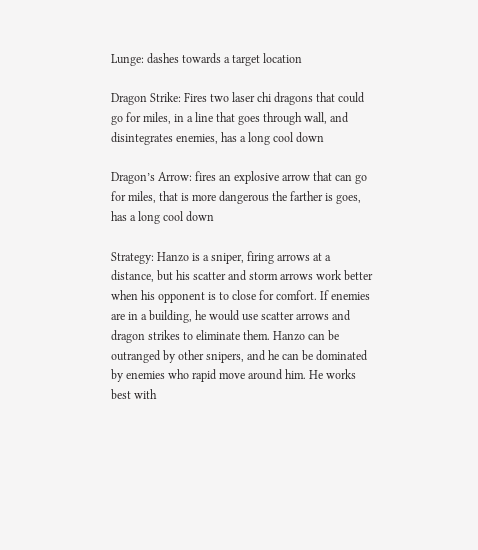Lunge: dashes towards a target location

Dragon Strike: Fires two laser chi dragons that could go for miles, in a line that goes through wall, and disintegrates enemies, has a long cool down

Dragon’s Arrow: fires an explosive arrow that can go for miles, that is more dangerous the farther is goes, has a long cool down

Strategy: Hanzo is a sniper, firing arrows at a distance, but his scatter and storm arrows work better when his opponent is to close for comfort. If enemies are in a building, he would use scatter arrows and dragon strikes to eliminate them. Hanzo can be outranged by other snipers, and he can be dominated by enemies who rapid move around him. He works best with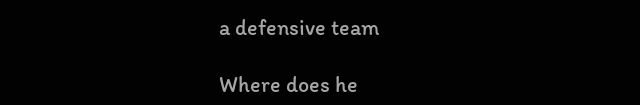a defensive team

Where does he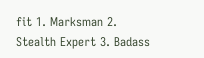fit 1. Marksman 2. Stealth Expert 3. Badass